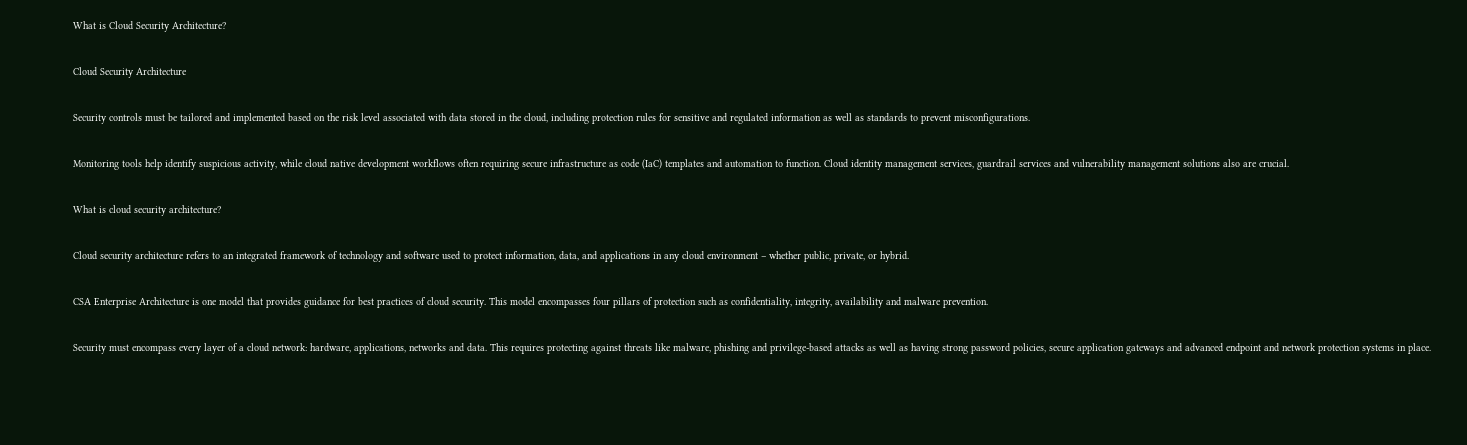What is Cloud Security Architecture?

Cloud Security Architecture

Security controls must be tailored and implemented based on the risk level associated with data stored in the cloud, including protection rules for sensitive and regulated information as well as standards to prevent misconfigurations.

Monitoring tools help identify suspicious activity, while cloud native development workflows often requiring secure infrastructure as code (IaC) templates and automation to function. Cloud identity management services, guardrail services and vulnerability management solutions also are crucial.

What is cloud security architecture?

Cloud security architecture refers to an integrated framework of technology and software used to protect information, data, and applications in any cloud environment – whether public, private, or hybrid.

CSA Enterprise Architecture is one model that provides guidance for best practices of cloud security. This model encompasses four pillars of protection such as confidentiality, integrity, availability and malware prevention.

Security must encompass every layer of a cloud network: hardware, applications, networks and data. This requires protecting against threats like malware, phishing and privilege-based attacks as well as having strong password policies, secure application gateways and advanced endpoint and network protection systems in place.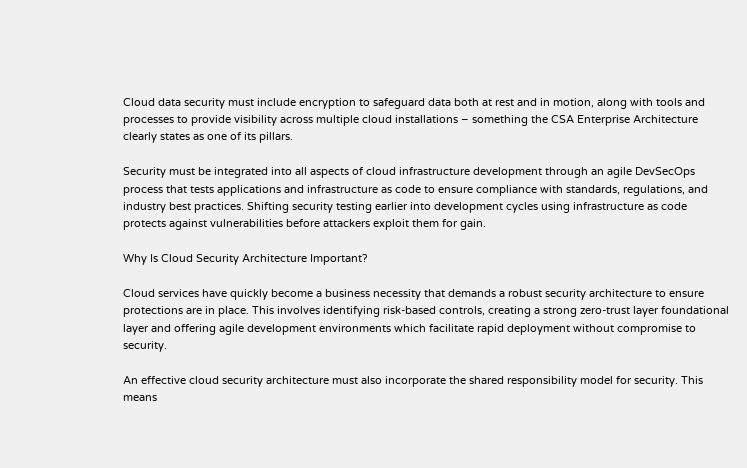Cloud data security must include encryption to safeguard data both at rest and in motion, along with tools and processes to provide visibility across multiple cloud installations – something the CSA Enterprise Architecture clearly states as one of its pillars.

Security must be integrated into all aspects of cloud infrastructure development through an agile DevSecOps process that tests applications and infrastructure as code to ensure compliance with standards, regulations, and industry best practices. Shifting security testing earlier into development cycles using infrastructure as code protects against vulnerabilities before attackers exploit them for gain.

Why Is Cloud Security Architecture Important?

Cloud services have quickly become a business necessity that demands a robust security architecture to ensure protections are in place. This involves identifying risk-based controls, creating a strong zero-trust layer foundational layer and offering agile development environments which facilitate rapid deployment without compromise to security.

An effective cloud security architecture must also incorporate the shared responsibility model for security. This means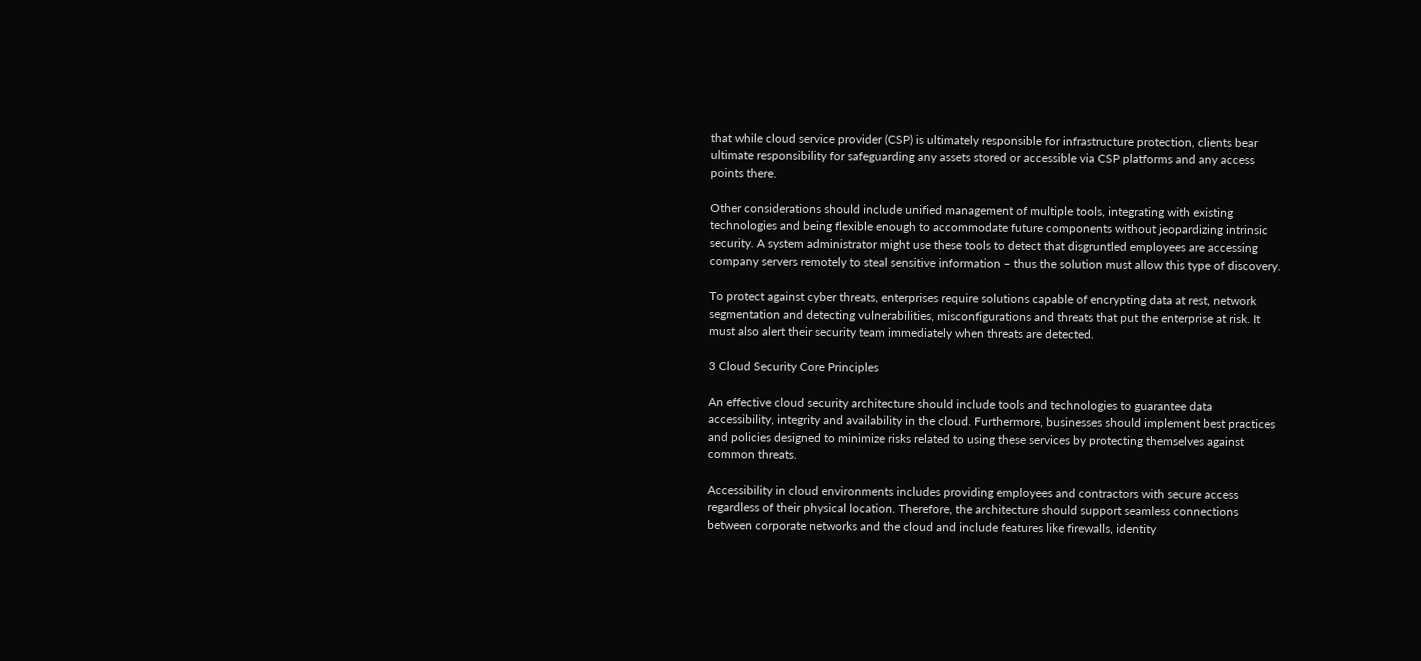that while cloud service provider (CSP) is ultimately responsible for infrastructure protection, clients bear ultimate responsibility for safeguarding any assets stored or accessible via CSP platforms and any access points there.

Other considerations should include unified management of multiple tools, integrating with existing technologies and being flexible enough to accommodate future components without jeopardizing intrinsic security. A system administrator might use these tools to detect that disgruntled employees are accessing company servers remotely to steal sensitive information – thus the solution must allow this type of discovery.

To protect against cyber threats, enterprises require solutions capable of encrypting data at rest, network segmentation and detecting vulnerabilities, misconfigurations and threats that put the enterprise at risk. It must also alert their security team immediately when threats are detected.

3 Cloud Security Core Principles

An effective cloud security architecture should include tools and technologies to guarantee data accessibility, integrity and availability in the cloud. Furthermore, businesses should implement best practices and policies designed to minimize risks related to using these services by protecting themselves against common threats.

Accessibility in cloud environments includes providing employees and contractors with secure access regardless of their physical location. Therefore, the architecture should support seamless connections between corporate networks and the cloud and include features like firewalls, identity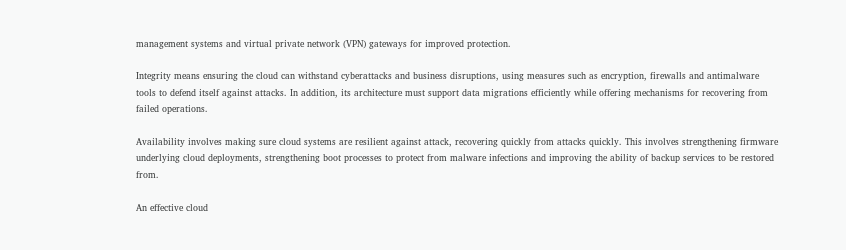management systems and virtual private network (VPN) gateways for improved protection.

Integrity means ensuring the cloud can withstand cyberattacks and business disruptions, using measures such as encryption, firewalls and antimalware tools to defend itself against attacks. In addition, its architecture must support data migrations efficiently while offering mechanisms for recovering from failed operations.

Availability involves making sure cloud systems are resilient against attack, recovering quickly from attacks quickly. This involves strengthening firmware underlying cloud deployments, strengthening boot processes to protect from malware infections and improving the ability of backup services to be restored from.

An effective cloud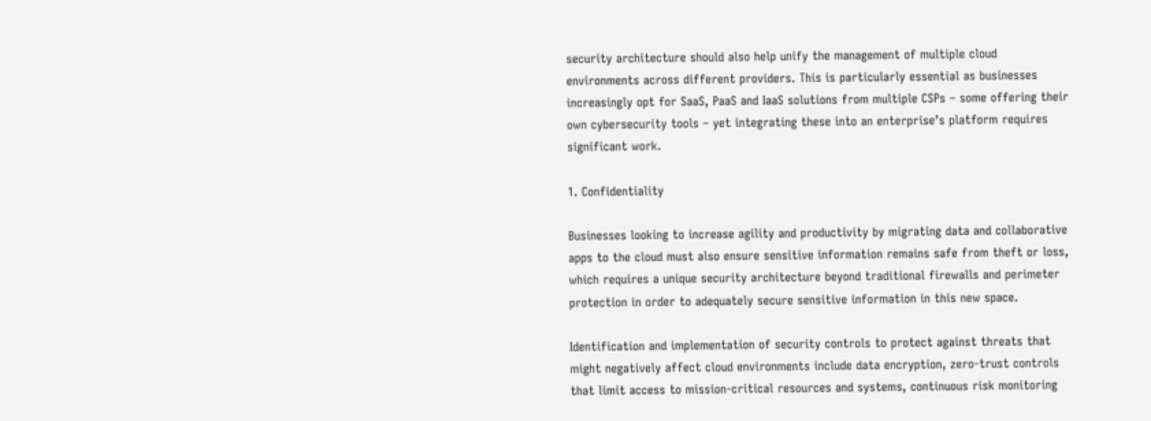security architecture should also help unify the management of multiple cloud environments across different providers. This is particularly essential as businesses increasingly opt for SaaS, PaaS and IaaS solutions from multiple CSPs – some offering their own cybersecurity tools – yet integrating these into an enterprise’s platform requires significant work.

1. Confidentiality

Businesses looking to increase agility and productivity by migrating data and collaborative apps to the cloud must also ensure sensitive information remains safe from theft or loss, which requires a unique security architecture beyond traditional firewalls and perimeter protection in order to adequately secure sensitive information in this new space.

Identification and implementation of security controls to protect against threats that might negatively affect cloud environments include data encryption, zero-trust controls that limit access to mission-critical resources and systems, continuous risk monitoring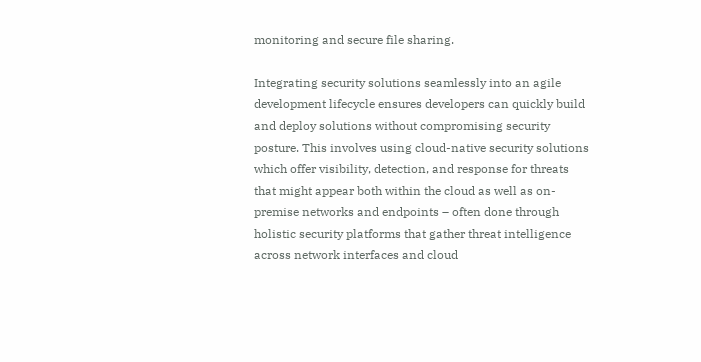monitoring and secure file sharing.

Integrating security solutions seamlessly into an agile development lifecycle ensures developers can quickly build and deploy solutions without compromising security posture. This involves using cloud-native security solutions which offer visibility, detection, and response for threats that might appear both within the cloud as well as on-premise networks and endpoints – often done through holistic security platforms that gather threat intelligence across network interfaces and cloud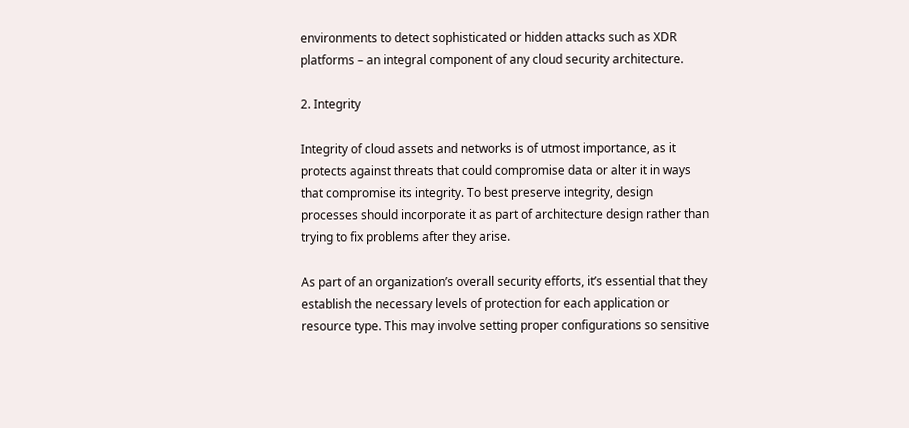environments to detect sophisticated or hidden attacks such as XDR platforms – an integral component of any cloud security architecture.

2. Integrity

Integrity of cloud assets and networks is of utmost importance, as it protects against threats that could compromise data or alter it in ways that compromise its integrity. To best preserve integrity, design processes should incorporate it as part of architecture design rather than trying to fix problems after they arise.

As part of an organization’s overall security efforts, it’s essential that they establish the necessary levels of protection for each application or resource type. This may involve setting proper configurations so sensitive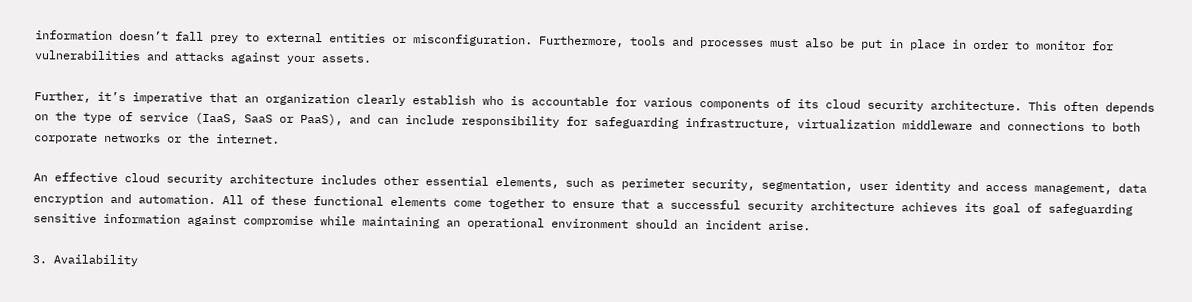information doesn’t fall prey to external entities or misconfiguration. Furthermore, tools and processes must also be put in place in order to monitor for vulnerabilities and attacks against your assets.

Further, it’s imperative that an organization clearly establish who is accountable for various components of its cloud security architecture. This often depends on the type of service (IaaS, SaaS or PaaS), and can include responsibility for safeguarding infrastructure, virtualization middleware and connections to both corporate networks or the internet.

An effective cloud security architecture includes other essential elements, such as perimeter security, segmentation, user identity and access management, data encryption and automation. All of these functional elements come together to ensure that a successful security architecture achieves its goal of safeguarding sensitive information against compromise while maintaining an operational environment should an incident arise.

3. Availability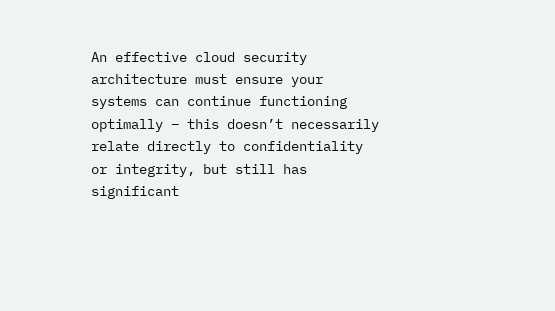An effective cloud security architecture must ensure your systems can continue functioning optimally – this doesn’t necessarily relate directly to confidentiality or integrity, but still has significant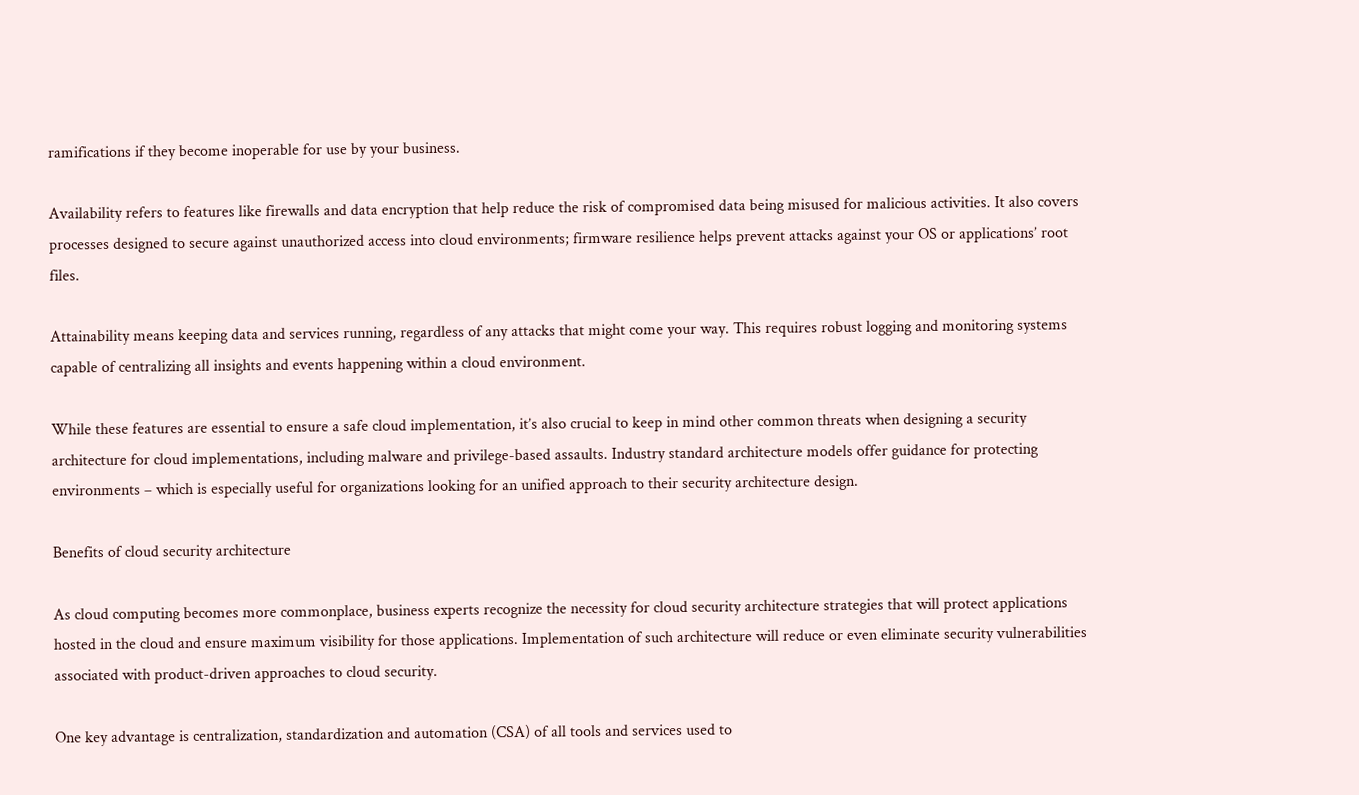ramifications if they become inoperable for use by your business.

Availability refers to features like firewalls and data encryption that help reduce the risk of compromised data being misused for malicious activities. It also covers processes designed to secure against unauthorized access into cloud environments; firmware resilience helps prevent attacks against your OS or applications’ root files.

Attainability means keeping data and services running, regardless of any attacks that might come your way. This requires robust logging and monitoring systems capable of centralizing all insights and events happening within a cloud environment.

While these features are essential to ensure a safe cloud implementation, it’s also crucial to keep in mind other common threats when designing a security architecture for cloud implementations, including malware and privilege-based assaults. Industry standard architecture models offer guidance for protecting environments – which is especially useful for organizations looking for an unified approach to their security architecture design.

Benefits of cloud security architecture

As cloud computing becomes more commonplace, business experts recognize the necessity for cloud security architecture strategies that will protect applications hosted in the cloud and ensure maximum visibility for those applications. Implementation of such architecture will reduce or even eliminate security vulnerabilities associated with product-driven approaches to cloud security.

One key advantage is centralization, standardization and automation (CSA) of all tools and services used to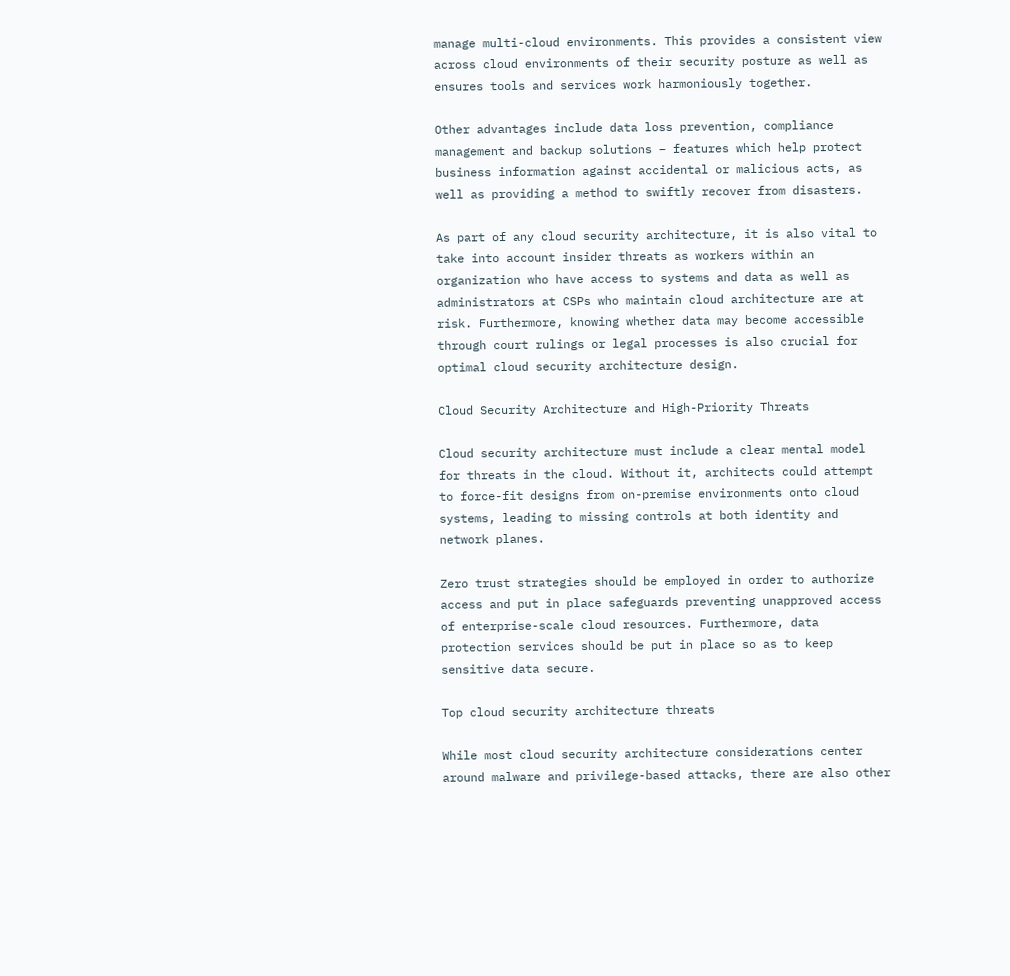manage multi-cloud environments. This provides a consistent view across cloud environments of their security posture as well as ensures tools and services work harmoniously together.

Other advantages include data loss prevention, compliance management and backup solutions – features which help protect business information against accidental or malicious acts, as well as providing a method to swiftly recover from disasters.

As part of any cloud security architecture, it is also vital to take into account insider threats as workers within an organization who have access to systems and data as well as administrators at CSPs who maintain cloud architecture are at risk. Furthermore, knowing whether data may become accessible through court rulings or legal processes is also crucial for optimal cloud security architecture design.

Cloud Security Architecture and High-Priority Threats

Cloud security architecture must include a clear mental model for threats in the cloud. Without it, architects could attempt to force-fit designs from on-premise environments onto cloud systems, leading to missing controls at both identity and network planes.

Zero trust strategies should be employed in order to authorize access and put in place safeguards preventing unapproved access of enterprise-scale cloud resources. Furthermore, data protection services should be put in place so as to keep sensitive data secure.

Top cloud security architecture threats

While most cloud security architecture considerations center around malware and privilege-based attacks, there are also other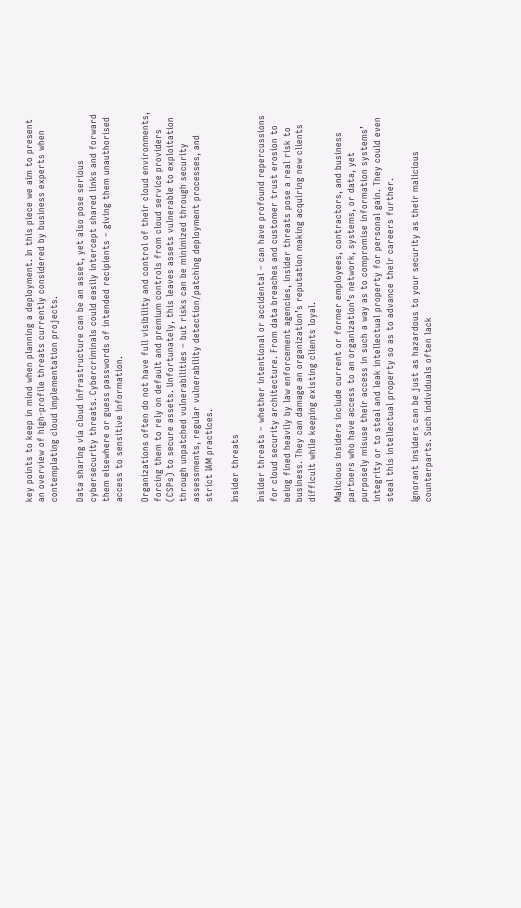key points to keep in mind when planning a deployment. In this piece we aim to present an overview of high-profile threats currently considered by business experts when contemplating cloud implementation projects.

Data sharing via cloud infrastructure can be an asset, yet also pose serious cybersecurity threats. Cybercriminals could easily intercept shared links and forward them elsewhere or guess passwords of intended recipients – giving them unauthorised access to sensitive information.

Organizations often do not have full visibility and control of their cloud environments, forcing them to rely on default and premium controls from cloud service providers (CSPs) to secure assets. Unfortunately, this leaves assets vulnerable to exploitation through unpatched vulnerabilities – but risks can be minimized through security assessments, regular vulnerability detection/patching deployment processes, and strict IAM practices.

Insider threats

Insider threats – whether intentional or accidental – can have profound repercussions for cloud security architecture. From data breaches and customer trust erosion to being fined heavily by law enforcement agencies, insider threats pose a real risk to business. They can damage an organization’s reputation making acquiring new clients difficult while keeping existing clients loyal.

Malicious insiders include current or former employees, contractors, and business partners who have access to an organization’s network, systems, or data, yet purposely misuse their access in such a way as to compromise information systems’ integrity or to steal and leak intellectual property for personal gain. They could even steal this intellectual property so as to advance their careers further.

Ignorant insiders can be just as hazardous to your security as their malicious counterparts. Such individuals often lack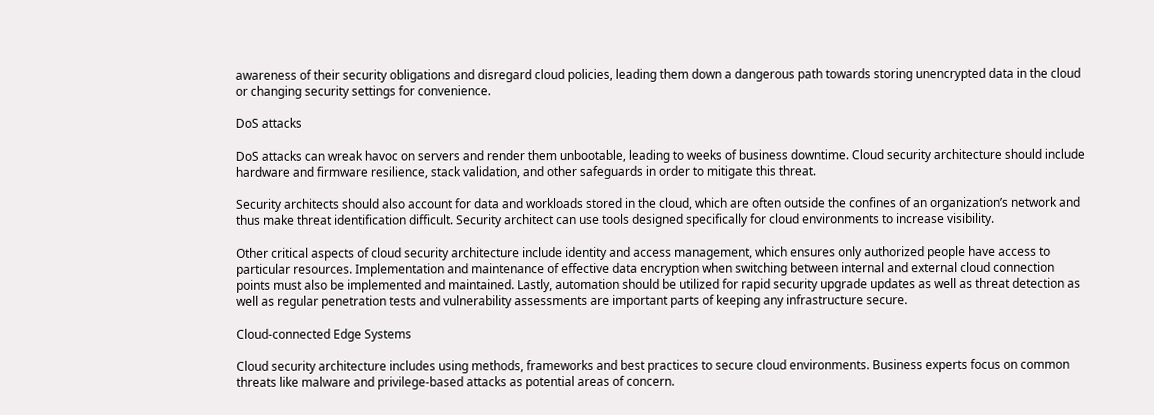awareness of their security obligations and disregard cloud policies, leading them down a dangerous path towards storing unencrypted data in the cloud or changing security settings for convenience.

DoS attacks

DoS attacks can wreak havoc on servers and render them unbootable, leading to weeks of business downtime. Cloud security architecture should include hardware and firmware resilience, stack validation, and other safeguards in order to mitigate this threat.

Security architects should also account for data and workloads stored in the cloud, which are often outside the confines of an organization’s network and thus make threat identification difficult. Security architect can use tools designed specifically for cloud environments to increase visibility.

Other critical aspects of cloud security architecture include identity and access management, which ensures only authorized people have access to particular resources. Implementation and maintenance of effective data encryption when switching between internal and external cloud connection points must also be implemented and maintained. Lastly, automation should be utilized for rapid security upgrade updates as well as threat detection as well as regular penetration tests and vulnerability assessments are important parts of keeping any infrastructure secure.

Cloud-connected Edge Systems

Cloud security architecture includes using methods, frameworks and best practices to secure cloud environments. Business experts focus on common threats like malware and privilege-based attacks as potential areas of concern.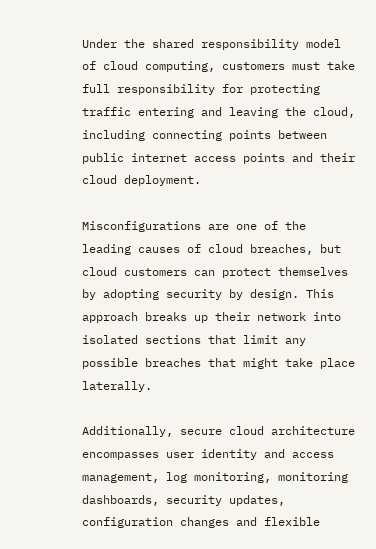Under the shared responsibility model of cloud computing, customers must take full responsibility for protecting traffic entering and leaving the cloud, including connecting points between public internet access points and their cloud deployment.

Misconfigurations are one of the leading causes of cloud breaches, but cloud customers can protect themselves by adopting security by design. This approach breaks up their network into isolated sections that limit any possible breaches that might take place laterally.

Additionally, secure cloud architecture encompasses user identity and access management, log monitoring, monitoring dashboards, security updates, configuration changes and flexible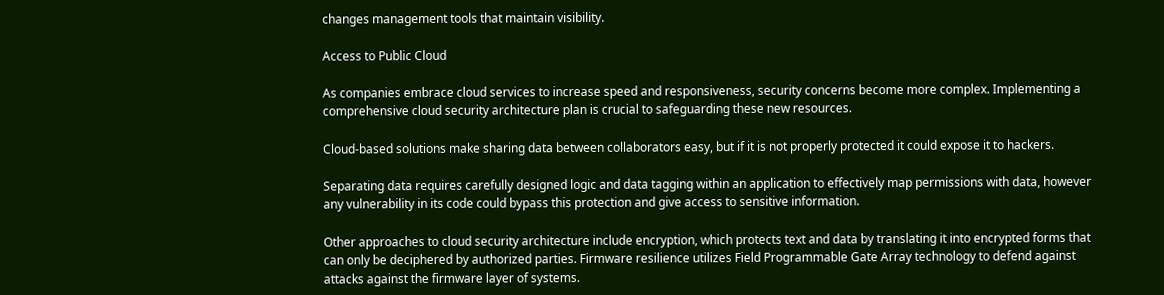changes management tools that maintain visibility.

Access to Public Cloud

As companies embrace cloud services to increase speed and responsiveness, security concerns become more complex. Implementing a comprehensive cloud security architecture plan is crucial to safeguarding these new resources.

Cloud-based solutions make sharing data between collaborators easy, but if it is not properly protected it could expose it to hackers.

Separating data requires carefully designed logic and data tagging within an application to effectively map permissions with data, however any vulnerability in its code could bypass this protection and give access to sensitive information.

Other approaches to cloud security architecture include encryption, which protects text and data by translating it into encrypted forms that can only be deciphered by authorized parties. Firmware resilience utilizes Field Programmable Gate Array technology to defend against attacks against the firmware layer of systems.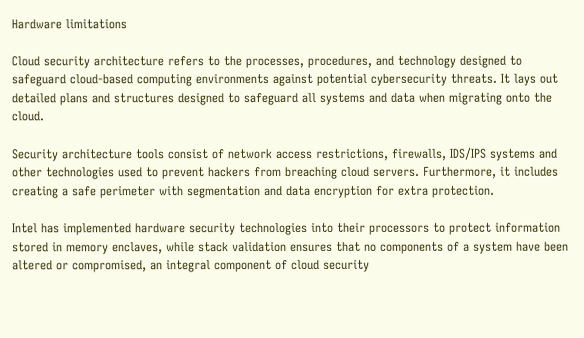Hardware limitations

Cloud security architecture refers to the processes, procedures, and technology designed to safeguard cloud-based computing environments against potential cybersecurity threats. It lays out detailed plans and structures designed to safeguard all systems and data when migrating onto the cloud.

Security architecture tools consist of network access restrictions, firewalls, IDS/IPS systems and other technologies used to prevent hackers from breaching cloud servers. Furthermore, it includes creating a safe perimeter with segmentation and data encryption for extra protection.

Intel has implemented hardware security technologies into their processors to protect information stored in memory enclaves, while stack validation ensures that no components of a system have been altered or compromised, an integral component of cloud security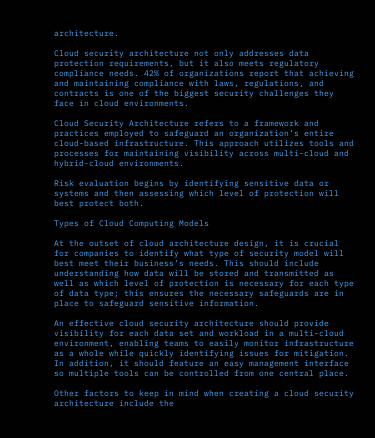architecture.

Cloud security architecture not only addresses data protection requirements, but it also meets regulatory compliance needs. 42% of organizations report that achieving and maintaining compliance with laws, regulations, and contracts is one of the biggest security challenges they face in cloud environments.

Cloud Security Architecture refers to a framework and practices employed to safeguard an organization’s entire cloud-based infrastructure. This approach utilizes tools and processes for maintaining visibility across multi-cloud and hybrid-cloud environments.

Risk evaluation begins by identifying sensitive data or systems and then assessing which level of protection will best protect both.

Types of Cloud Computing Models

At the outset of cloud architecture design, it is crucial for companies to identify what type of security model will best meet their business’s needs. This should include understanding how data will be stored and transmitted as well as which level of protection is necessary for each type of data type; this ensures the necessary safeguards are in place to safeguard sensitive information.

An effective cloud security architecture should provide visibility for each data set and workload in a multi-cloud environment, enabling teams to easily monitor infrastructure as a whole while quickly identifying issues for mitigation. In addition, it should feature an easy management interface so multiple tools can be controlled from one central place.

Other factors to keep in mind when creating a cloud security architecture include the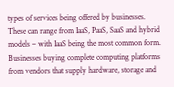types of services being offered by businesses. These can range from IaaS, PaaS, SaaS and hybrid models – with IaaS being the most common form. Businesses buying complete computing platforms from vendors that supply hardware, storage and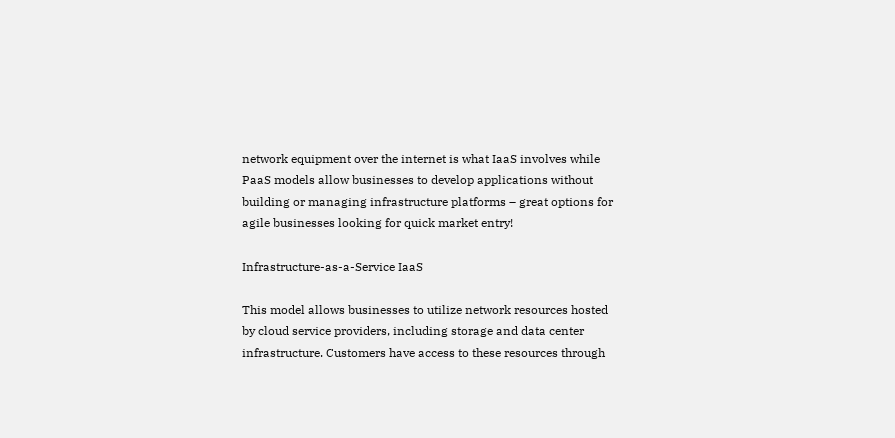network equipment over the internet is what IaaS involves while PaaS models allow businesses to develop applications without building or managing infrastructure platforms – great options for agile businesses looking for quick market entry!

Infrastructure-as-a-Service IaaS

This model allows businesses to utilize network resources hosted by cloud service providers, including storage and data center infrastructure. Customers have access to these resources through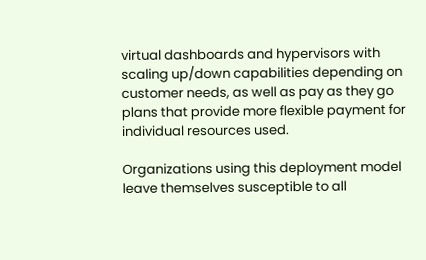virtual dashboards and hypervisors with scaling up/down capabilities depending on customer needs, as well as pay as they go plans that provide more flexible payment for individual resources used.

Organizations using this deployment model leave themselves susceptible to all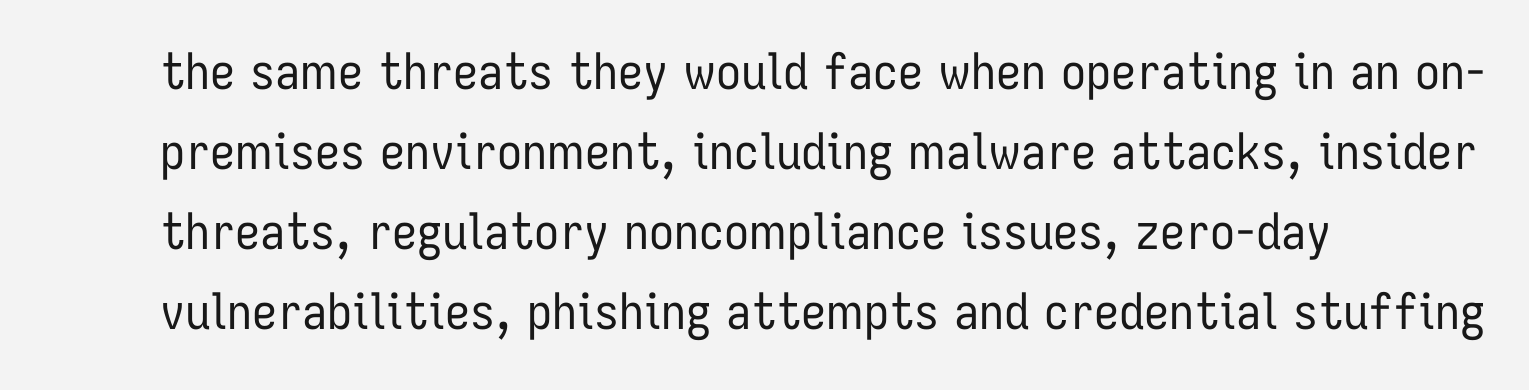the same threats they would face when operating in an on-premises environment, including malware attacks, insider threats, regulatory noncompliance issues, zero-day vulnerabilities, phishing attempts and credential stuffing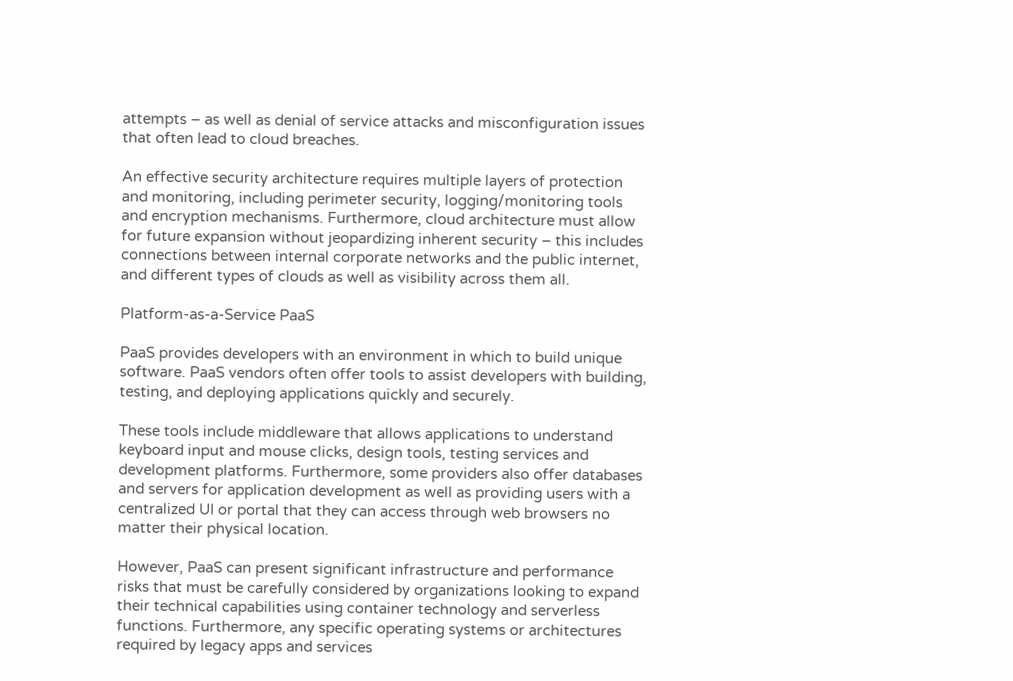attempts – as well as denial of service attacks and misconfiguration issues that often lead to cloud breaches.

An effective security architecture requires multiple layers of protection and monitoring, including perimeter security, logging/monitoring tools and encryption mechanisms. Furthermore, cloud architecture must allow for future expansion without jeopardizing inherent security – this includes connections between internal corporate networks and the public internet, and different types of clouds as well as visibility across them all.

Platform-as-a-Service PaaS

PaaS provides developers with an environment in which to build unique software. PaaS vendors often offer tools to assist developers with building, testing, and deploying applications quickly and securely.

These tools include middleware that allows applications to understand keyboard input and mouse clicks, design tools, testing services and development platforms. Furthermore, some providers also offer databases and servers for application development as well as providing users with a centralized UI or portal that they can access through web browsers no matter their physical location.

However, PaaS can present significant infrastructure and performance risks that must be carefully considered by organizations looking to expand their technical capabilities using container technology and serverless functions. Furthermore, any specific operating systems or architectures required by legacy apps and services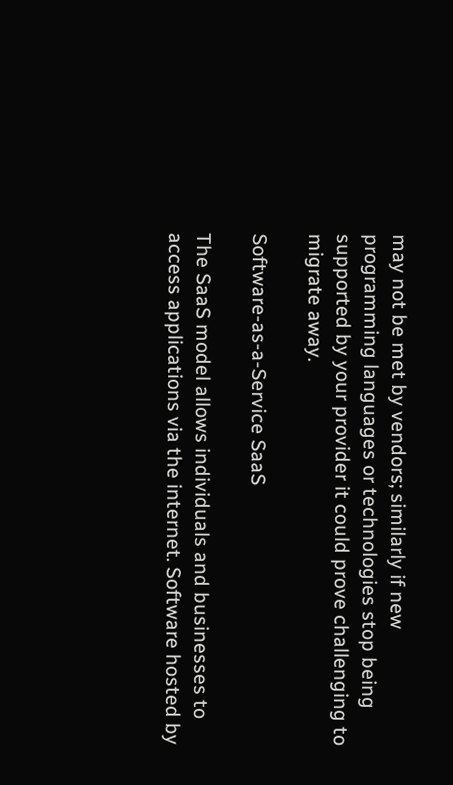may not be met by vendors; similarly if new programming languages or technologies stop being supported by your provider it could prove challenging to migrate away.

Software-as-a-Service SaaS

The SaaS model allows individuals and businesses to access applications via the internet. Software hosted by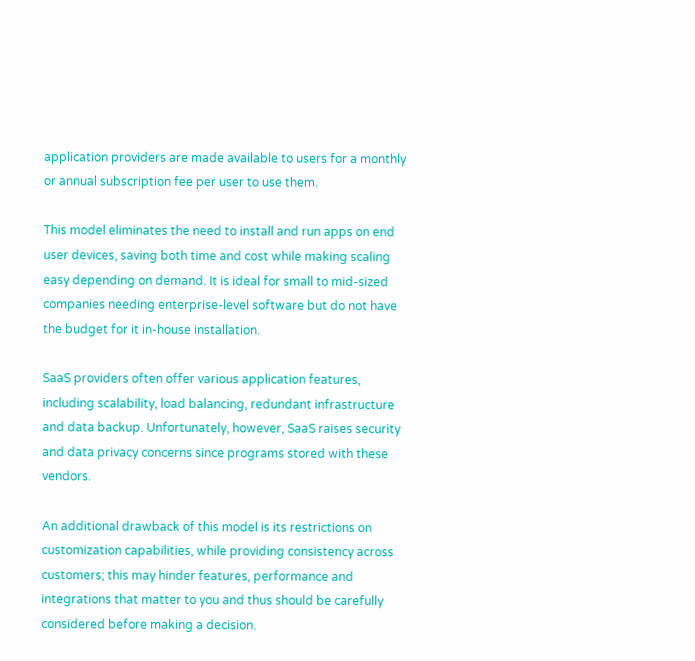application providers are made available to users for a monthly or annual subscription fee per user to use them.

This model eliminates the need to install and run apps on end user devices, saving both time and cost while making scaling easy depending on demand. It is ideal for small to mid-sized companies needing enterprise-level software but do not have the budget for it in-house installation.

SaaS providers often offer various application features, including scalability, load balancing, redundant infrastructure and data backup. Unfortunately, however, SaaS raises security and data privacy concerns since programs stored with these vendors.

An additional drawback of this model is its restrictions on customization capabilities, while providing consistency across customers; this may hinder features, performance and integrations that matter to you and thus should be carefully considered before making a decision.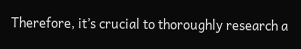Therefore, it’s crucial to thoroughly research a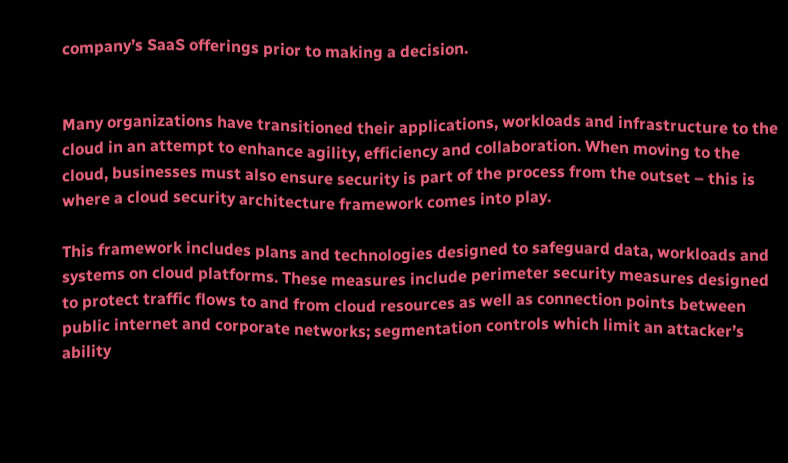company’s SaaS offerings prior to making a decision.


Many organizations have transitioned their applications, workloads and infrastructure to the cloud in an attempt to enhance agility, efficiency and collaboration. When moving to the cloud, businesses must also ensure security is part of the process from the outset – this is where a cloud security architecture framework comes into play.

This framework includes plans and technologies designed to safeguard data, workloads and systems on cloud platforms. These measures include perimeter security measures designed to protect traffic flows to and from cloud resources as well as connection points between public internet and corporate networks; segmentation controls which limit an attacker’s ability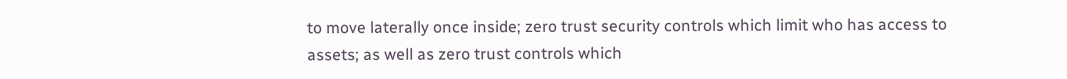to move laterally once inside; zero trust security controls which limit who has access to assets; as well as zero trust controls which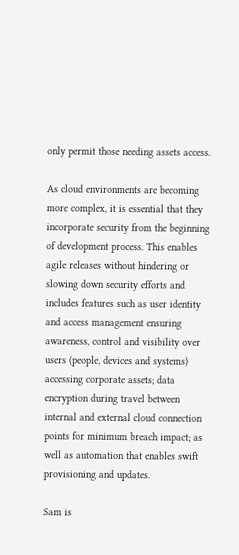only permit those needing assets access.

As cloud environments are becoming more complex, it is essential that they incorporate security from the beginning of development process. This enables agile releases without hindering or slowing down security efforts and includes features such as user identity and access management ensuring awareness, control and visibility over users (people, devices and systems) accessing corporate assets; data encryption during travel between internal and external cloud connection points for minimum breach impact; as well as automation that enables swift provisioning and updates.

Sam is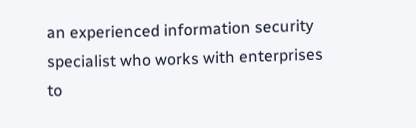an experienced information security specialist who works with enterprises to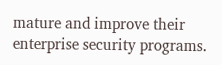mature and improve their enterprise security programs.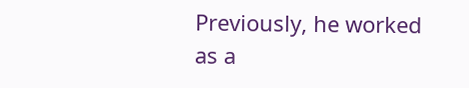Previously, he worked as a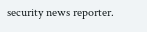security news reporter.